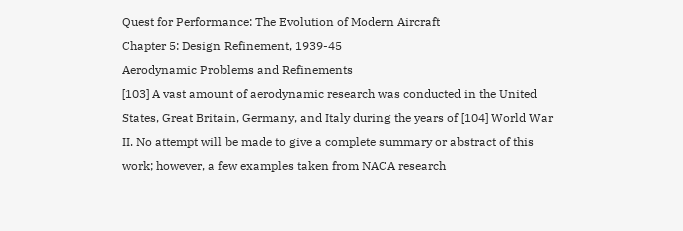Quest for Performance: The Evolution of Modern Aircraft
Chapter 5: Design Refinement, 1939-45
Aerodynamic Problems and Refinements
[103] A vast amount of aerodynamic research was conducted in the United States, Great Britain, Germany, and Italy during the years of [104] World War II. No attempt will be made to give a complete summary or abstract of this work; however, a few examples taken from NACA research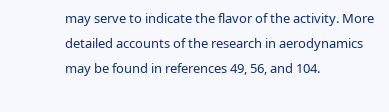may serve to indicate the flavor of the activity. More detailed accounts of the research in aerodynamics may be found in references 49, 56, and 104.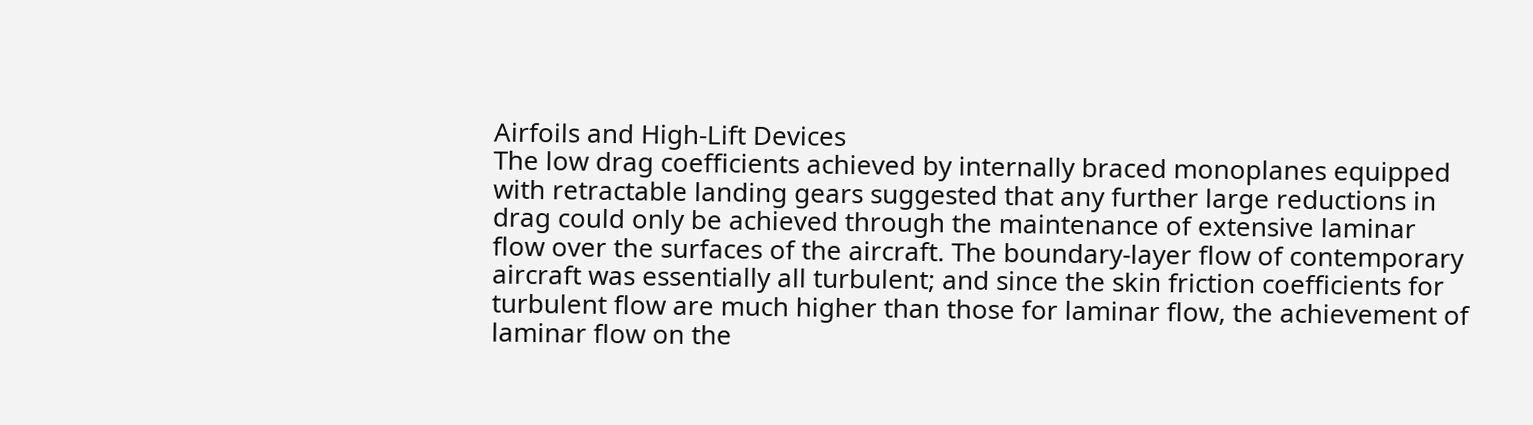Airfoils and High-Lift Devices
The low drag coefficients achieved by internally braced monoplanes equipped with retractable landing gears suggested that any further large reductions in drag could only be achieved through the maintenance of extensive laminar flow over the surfaces of the aircraft. The boundary-layer flow of contemporary aircraft was essentially all turbulent; and since the skin friction coefficients for turbulent flow are much higher than those for laminar flow, the achievement of laminar flow on the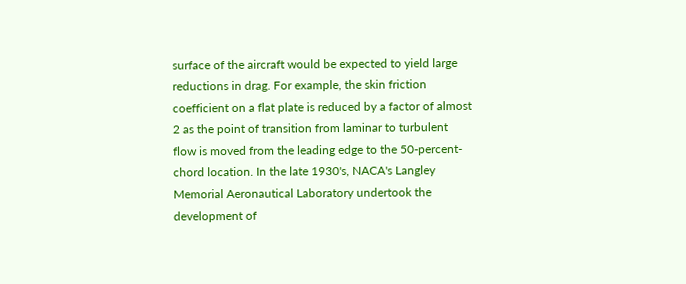surface of the aircraft would be expected to yield large reductions in drag. For example, the skin friction coefficient on a flat plate is reduced by a factor of almost 2 as the point of transition from laminar to turbulent flow is moved from the leading edge to the 50-percent-chord location. In the late 1930's, NACA's Langley Memorial Aeronautical Laboratory undertook the development of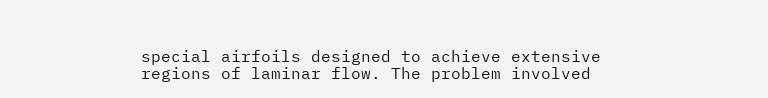special airfoils designed to achieve extensive regions of laminar flow. The problem involved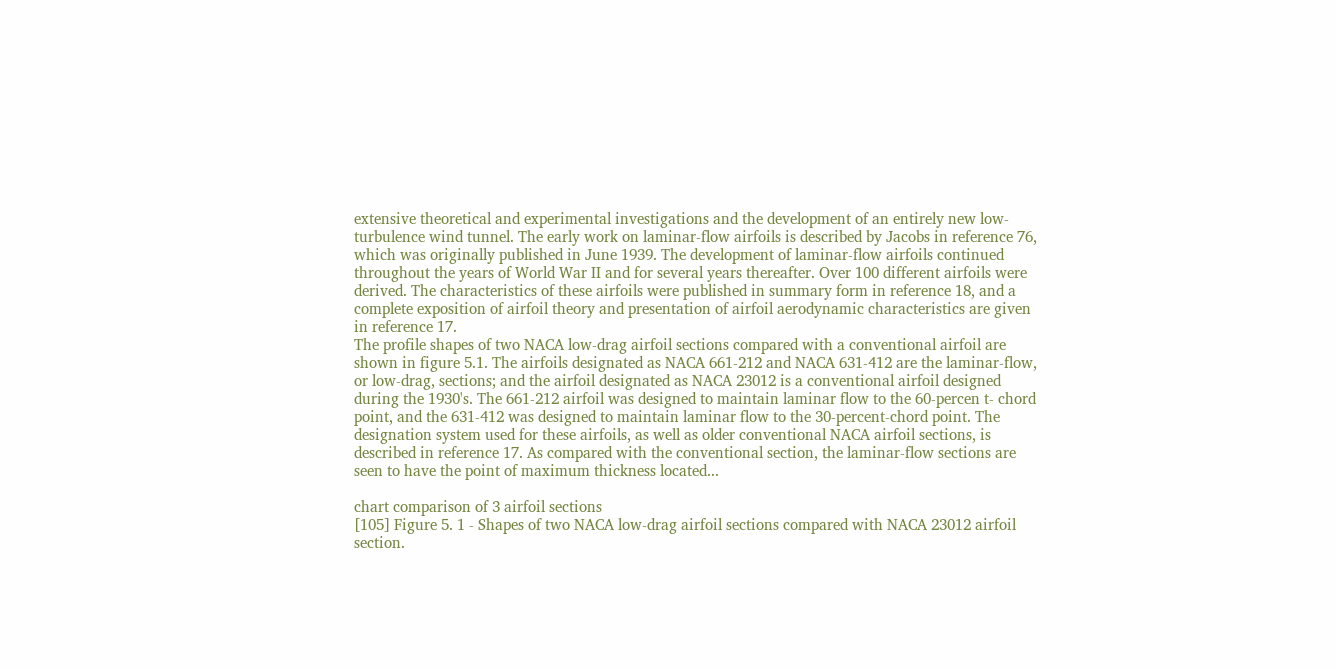extensive theoretical and experimental investigations and the development of an entirely new low-turbulence wind tunnel. The early work on laminar-flow airfoils is described by Jacobs in reference 76, which was originally published in June 1939. The development of laminar-flow airfoils continued throughout the years of World War II and for several years thereafter. Over 100 different airfoils were derived. The characteristics of these airfoils were published in summary form in reference 18, and a complete exposition of airfoil theory and presentation of airfoil aerodynamic characteristics are given in reference 17.
The profile shapes of two NACA low-drag airfoil sections compared with a conventional airfoil are shown in figure 5.1. The airfoils designated as NACA 661-212 and NACA 631-412 are the laminar-flow, or low-drag, sections; and the airfoil designated as NACA 23012 is a conventional airfoil designed during the 1930's. The 661-212 airfoil was designed to maintain laminar flow to the 60-percen t- chord point, and the 631-412 was designed to maintain laminar flow to the 30-percent-chord point. The designation system used for these airfoils, as well as older conventional NACA airfoil sections, is described in reference 17. As compared with the conventional section, the laminar-flow sections are seen to have the point of maximum thickness located...

chart comparison of 3 airfoil sections
[105] Figure 5. 1 - Shapes of two NACA low-drag airfoil sections compared with NACA 23012 airfoil section.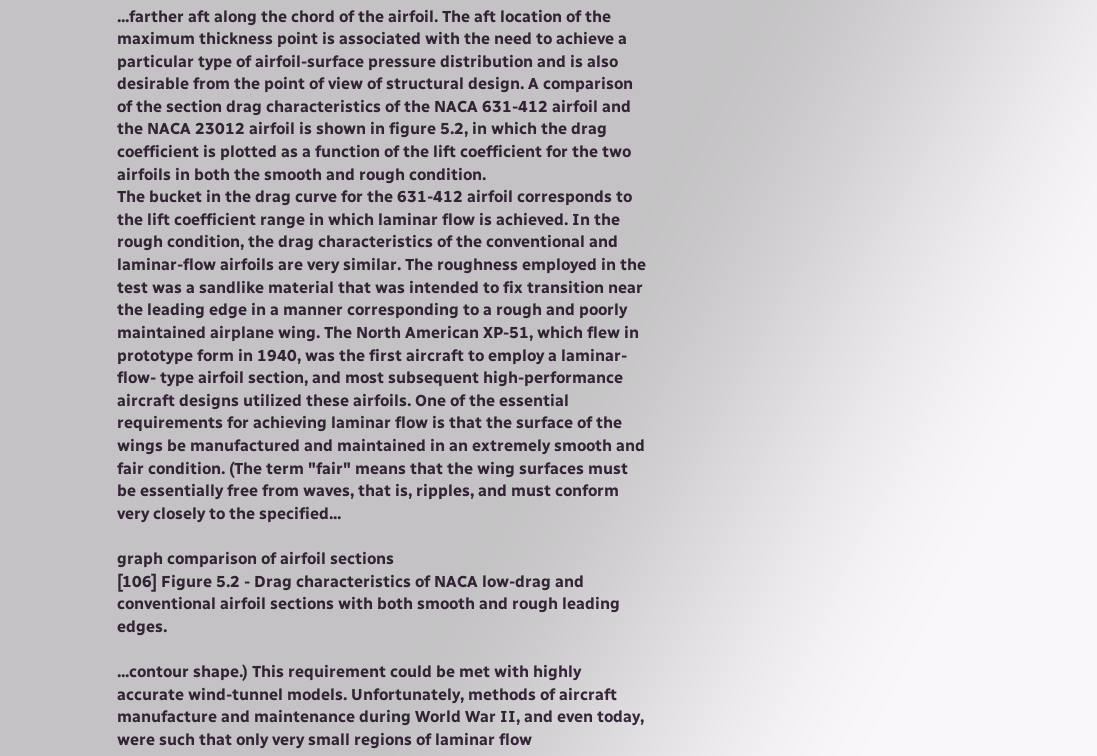...farther aft along the chord of the airfoil. The aft location of the maximum thickness point is associated with the need to achieve a particular type of airfoil-surface pressure distribution and is also desirable from the point of view of structural design. A comparison of the section drag characteristics of the NACA 631-412 airfoil and the NACA 23012 airfoil is shown in figure 5.2, in which the drag coefficient is plotted as a function of the lift coefficient for the two airfoils in both the smooth and rough condition.
The bucket in the drag curve for the 631-412 airfoil corresponds to the lift coefficient range in which laminar flow is achieved. In the rough condition, the drag characteristics of the conventional and laminar-flow airfoils are very similar. The roughness employed in the test was a sandlike material that was intended to fix transition near the leading edge in a manner corresponding to a rough and poorly maintained airplane wing. The North American XP-51, which flew in prototype form in 1940, was the first aircraft to employ a laminar-flow- type airfoil section, and most subsequent high-performance aircraft designs utilized these airfoils. One of the essential requirements for achieving laminar flow is that the surface of the wings be manufactured and maintained in an extremely smooth and fair condition. (The term "fair" means that the wing surfaces must be essentially free from waves, that is, ripples, and must conform very closely to the specified...

graph comparison of airfoil sections
[106] Figure 5.2 - Drag characteristics of NACA low-drag and conventional airfoil sections with both smooth and rough leading edges.

...contour shape.) This requirement could be met with highly accurate wind-tunnel models. Unfortunately, methods of aircraft manufacture and maintenance during World War II, and even today, were such that only very small regions of laminar flow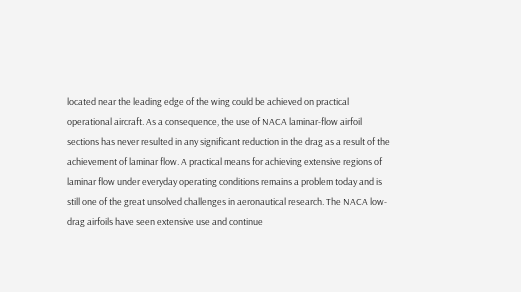located near the leading edge of the wing could be achieved on practical operational aircraft. As a consequence, the use of NACA laminar-flow airfoil sections has never resulted in any significant reduction in the drag as a result of the achievement of laminar flow. A practical means for achieving extensive regions of laminar flow under everyday operating conditions remains a problem today and is still one of the great unsolved challenges in aeronautical research. The NACA low-drag airfoils have seen extensive use and continue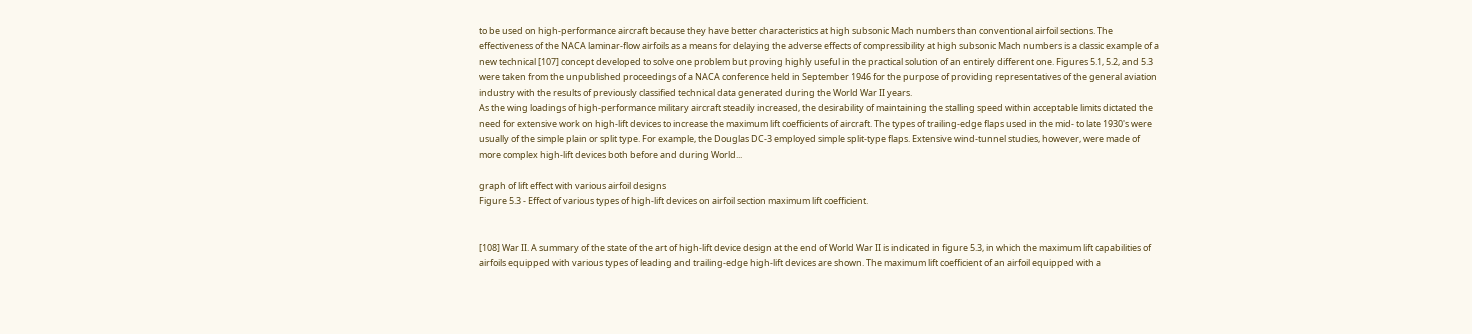to be used on high-performance aircraft because they have better characteristics at high subsonic Mach numbers than conventional airfoil sections. The effectiveness of the NACA laminar-flow airfoils as a means for delaying the adverse effects of compressibility at high subsonic Mach numbers is a classic example of a new technical [107] concept developed to solve one problem but proving highly useful in the practical solution of an entirely different one. Figures 5.1, 5.2, and 5.3 were taken from the unpublished proceedings of a NACA conference held in September 1946 for the purpose of providing representatives of the general aviation industry with the results of previously classified technical data generated during the World War II years.
As the wing loadings of high-performance military aircraft steadily increased, the desirability of maintaining the stalling speed within acceptable limits dictated the need for extensive work on high-lift devices to increase the maximum lift coefficients of aircraft. The types of trailing-edge flaps used in the mid- to late 1930's were usually of the simple plain or split type. For example, the Douglas DC-3 employed simple split-type flaps. Extensive wind-tunnel studies, however, were made of more complex high-lift devices both before and during World...

graph of lift effect with various airfoil designs
Figure 5.3 - Effect of various types of high-lift devices on airfoil section maximum lift coefficient.


[108] War II. A summary of the state of the art of high-lift device design at the end of World War II is indicated in figure 5.3, in which the maximum lift capabilities of airfoils equipped with various types of leading and trailing-edge high-lift devices are shown. The maximum lift coefficient of an airfoil equipped with a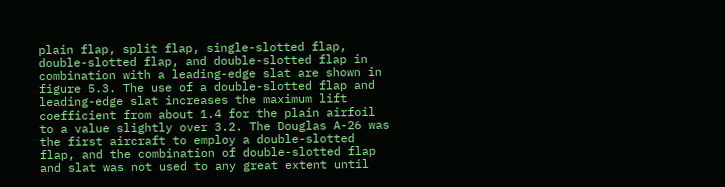plain flap, split flap, single-slotted flap, double-slotted flap, and double-slotted flap in combination with a leading-edge slat are shown in figure 5.3. The use of a double-slotted flap and leading-edge slat increases the maximum lift coefficient from about 1.4 for the plain airfoil to a value slightly over 3.2. The Douglas A-26 was the first aircraft to employ a double-slotted flap, and the combination of double-slotted flap and slat was not used to any great extent until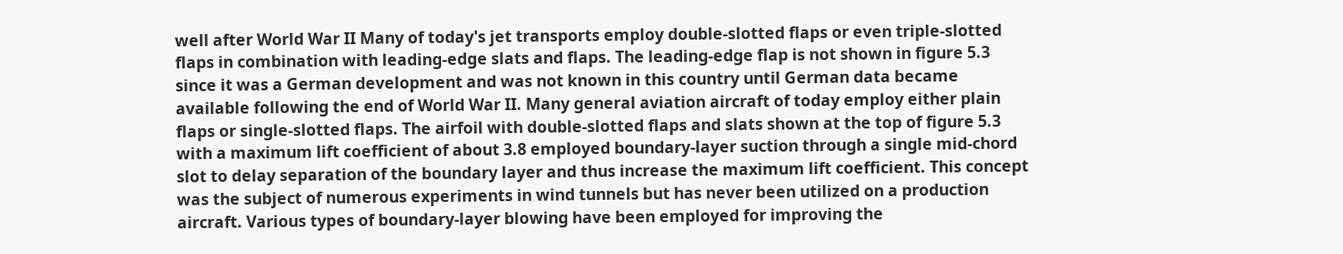well after World War II Many of today's jet transports employ double-slotted flaps or even triple-slotted flaps in combination with leading-edge slats and flaps. The leading-edge flap is not shown in figure 5.3 since it was a German development and was not known in this country until German data became available following the end of World War II. Many general aviation aircraft of today employ either plain flaps or single-slotted flaps. The airfoil with double-slotted flaps and slats shown at the top of figure 5.3 with a maximum lift coefficient of about 3.8 employed boundary-layer suction through a single mid-chord slot to delay separation of the boundary layer and thus increase the maximum lift coefficient. This concept was the subject of numerous experiments in wind tunnels but has never been utilized on a production aircraft. Various types of boundary-layer blowing have been employed for improving the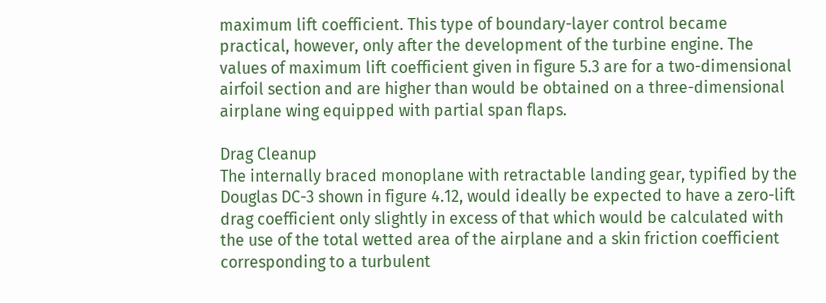maximum lift coefficient. This type of boundary-layer control became practical, however, only after the development of the turbine engine. The values of maximum lift coefficient given in figure 5.3 are for a two-dimensional airfoil section and are higher than would be obtained on a three-dimensional airplane wing equipped with partial span flaps.

Drag Cleanup
The internally braced monoplane with retractable landing gear, typified by the Douglas DC-3 shown in figure 4.12, would ideally be expected to have a zero-lift drag coefficient only slightly in excess of that which would be calculated with the use of the total wetted area of the airplane and a skin friction coefficient corresponding to a turbulent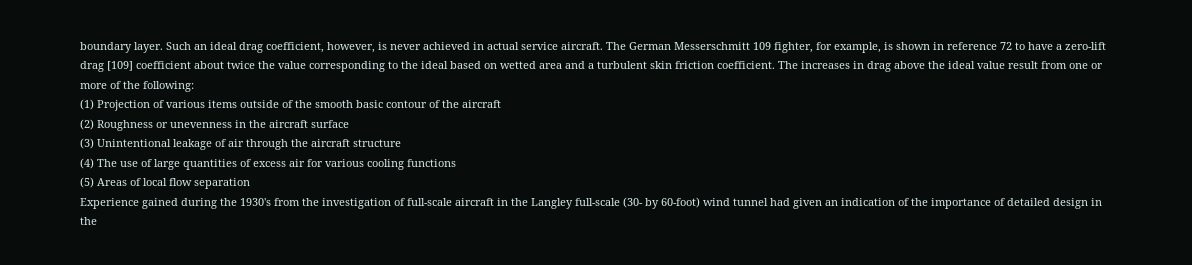boundary layer. Such an ideal drag coefficient, however, is never achieved in actual service aircraft. The German Messerschmitt 109 fighter, for example, is shown in reference 72 to have a zero-lift drag [109] coefficient about twice the value corresponding to the ideal based on wetted area and a turbulent skin friction coefficient. The increases in drag above the ideal value result from one or more of the following:
(1) Projection of various items outside of the smooth basic contour of the aircraft
(2) Roughness or unevenness in the aircraft surface
(3) Unintentional leakage of air through the aircraft structure
(4) The use of large quantities of excess air for various cooling functions
(5) Areas of local flow separation
Experience gained during the 1930's from the investigation of full-scale aircraft in the Langley full-scale (30- by 60-foot) wind tunnel had given an indication of the importance of detailed design in the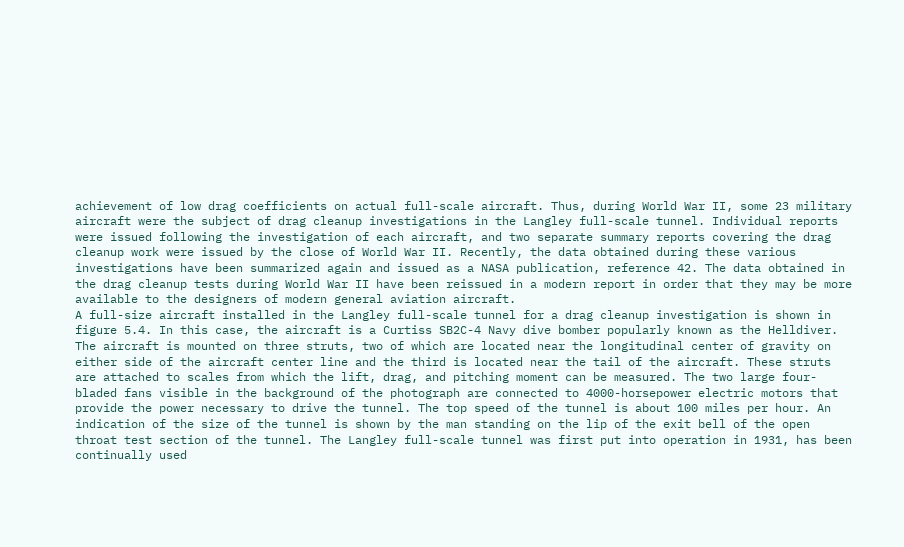achievement of low drag coefficients on actual full-scale aircraft. Thus, during World War II, some 23 military aircraft were the subject of drag cleanup investigations in the Langley full-scale tunnel. Individual reports were issued following the investigation of each aircraft, and two separate summary reports covering the drag cleanup work were issued by the close of World War II. Recently, the data obtained during these various investigations have been summarized again and issued as a NASA publication, reference 42. The data obtained in the drag cleanup tests during World War II have been reissued in a modern report in order that they may be more available to the designers of modern general aviation aircraft.
A full-size aircraft installed in the Langley full-scale tunnel for a drag cleanup investigation is shown in figure 5.4. In this case, the aircraft is a Curtiss SB2C-4 Navy dive bomber popularly known as the Helldiver. The aircraft is mounted on three struts, two of which are located near the longitudinal center of gravity on either side of the aircraft center line and the third is located near the tail of the aircraft. These struts are attached to scales from which the lift, drag, and pitching moment can be measured. The two large four-bladed fans visible in the background of the photograph are connected to 4000-horsepower electric motors that provide the power necessary to drive the tunnel. The top speed of the tunnel is about 100 miles per hour. An indication of the size of the tunnel is shown by the man standing on the lip of the exit bell of the open throat test section of the tunnel. The Langley full-scale tunnel was first put into operation in 1931, has been continually used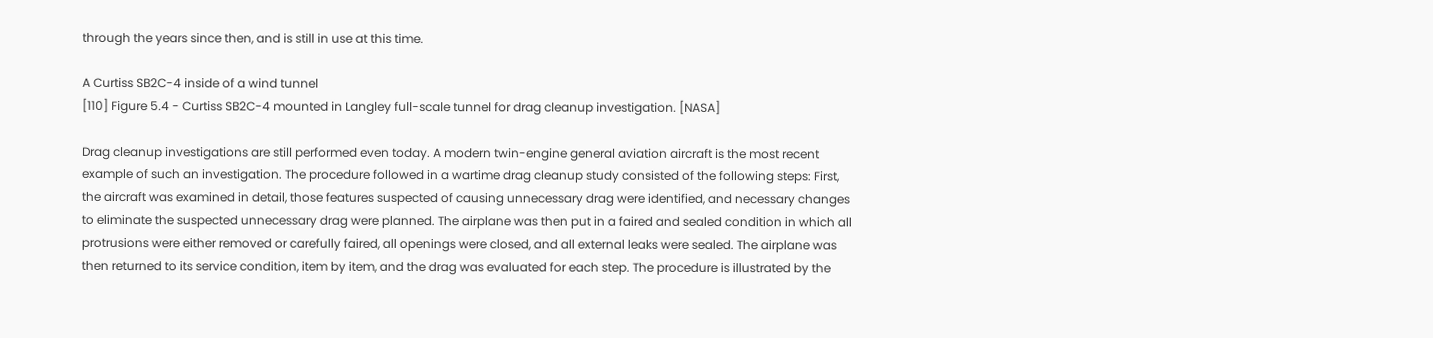through the years since then, and is still in use at this time.

A Curtiss SB2C-4 inside of a wind tunnel
[110] Figure 5.4 - Curtiss SB2C-4 mounted in Langley full-scale tunnel for drag cleanup investigation. [NASA]

Drag cleanup investigations are still performed even today. A modern twin-engine general aviation aircraft is the most recent example of such an investigation. The procedure followed in a wartime drag cleanup study consisted of the following steps: First, the aircraft was examined in detail, those features suspected of causing unnecessary drag were identified, and necessary changes to eliminate the suspected unnecessary drag were planned. The airplane was then put in a faired and sealed condition in which all protrusions were either removed or carefully faired, all openings were closed, and all external leaks were sealed. The airplane was then returned to its service condition, item by item, and the drag was evaluated for each step. The procedure is illustrated by the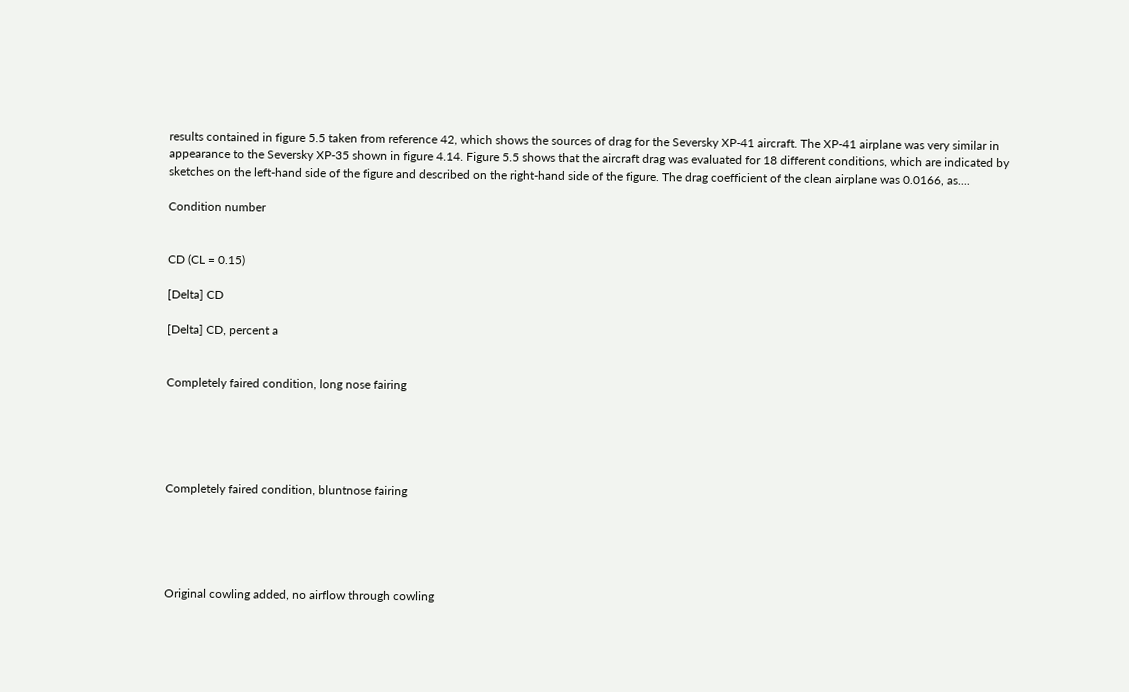results contained in figure 5.5 taken from reference 42, which shows the sources of drag for the Seversky XP-41 aircraft. The XP-41 airplane was very similar in appearance to the Seversky XP-35 shown in figure 4.14. Figure 5.5 shows that the aircraft drag was evaluated for 18 different conditions, which are indicated by sketches on the left-hand side of the figure and described on the right-hand side of the figure. The drag coefficient of the clean airplane was 0.0166, as....

Condition number


CD (CL = 0.15)

[Delta] CD

[Delta] CD, percent a


Completely faired condition, long nose fairing





Completely faired condition, bluntnose fairing





Original cowling added, no airflow through cowling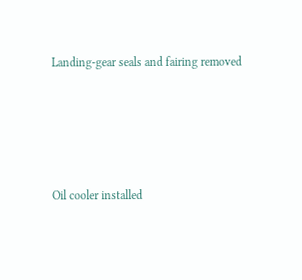Landing-gear seals and fairing removed





Oil cooler installed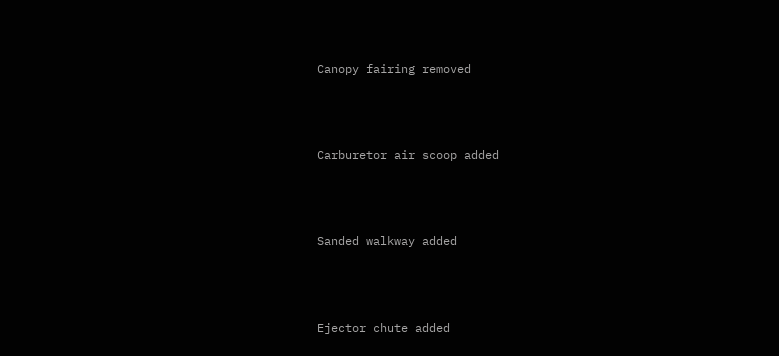Canopy fairing removed





Carburetor air scoop added





Sanded walkway added





Ejector chute added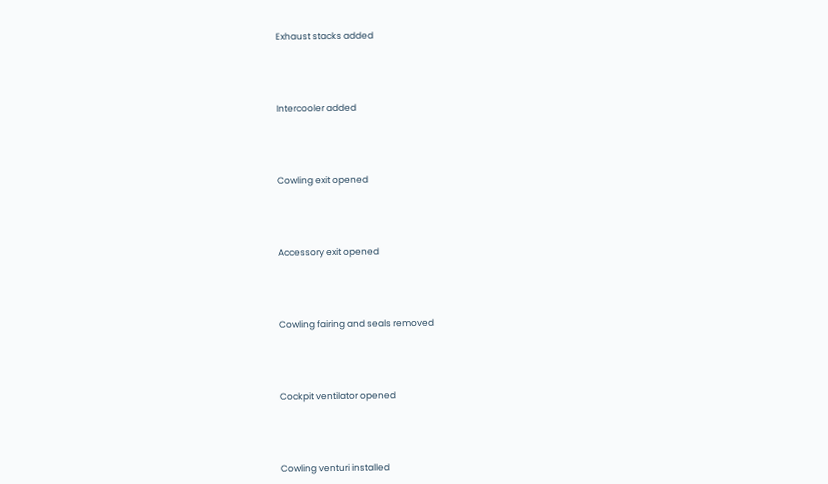Exhaust stacks added





Intercooler added





Cowling exit opened





Accessory exit opened





Cowling fairing and seals removed





Cockpit ventilator opened





Cowling venturi installed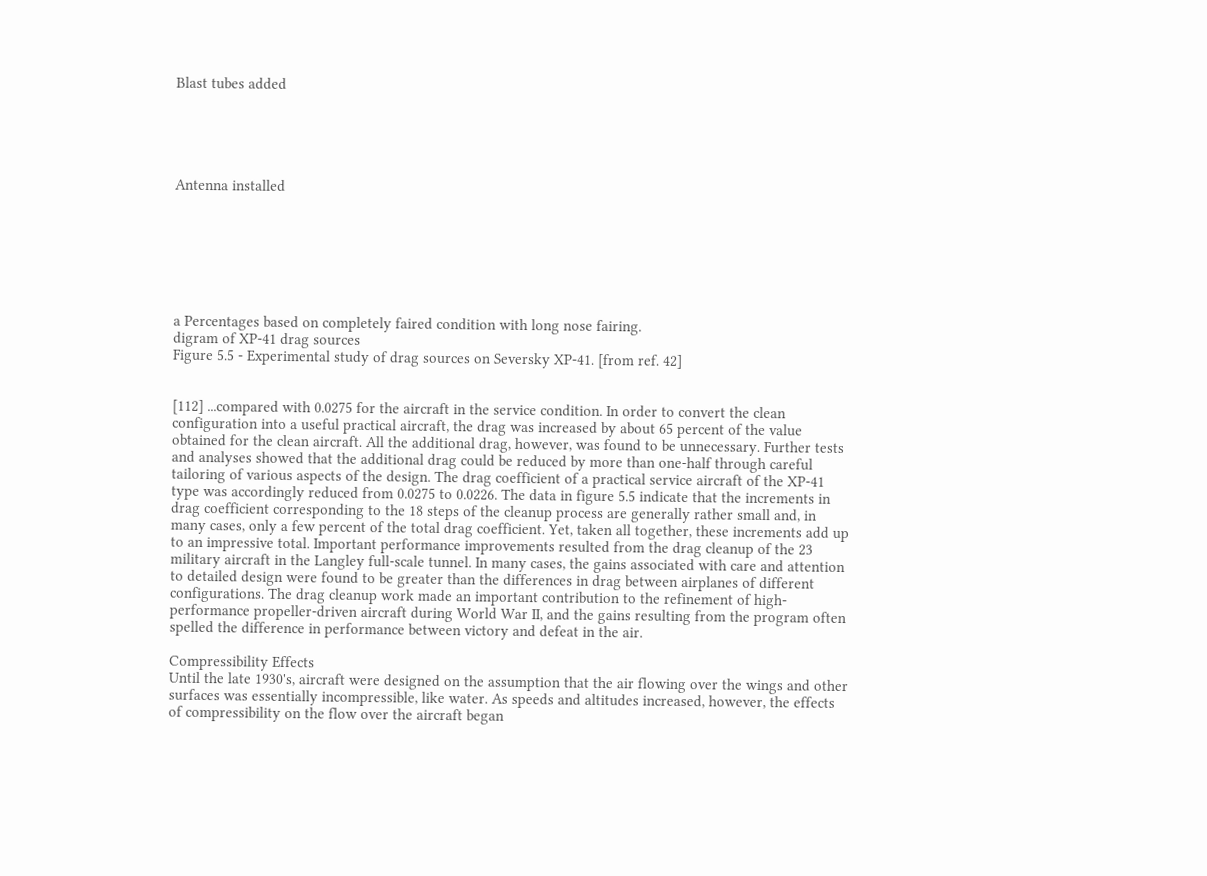Blast tubes added





Antenna installed







a Percentages based on completely faired condition with long nose fairing.
digram of XP-41 drag sources
Figure 5.5 - Experimental study of drag sources on Seversky XP-41. [from ref. 42]


[112] ...compared with 0.0275 for the aircraft in the service condition. In order to convert the clean configuration into a useful practical aircraft, the drag was increased by about 65 percent of the value obtained for the clean aircraft. All the additional drag, however, was found to be unnecessary. Further tests and analyses showed that the additional drag could be reduced by more than one-half through careful tailoring of various aspects of the design. The drag coefficient of a practical service aircraft of the XP-41 type was accordingly reduced from 0.0275 to 0.0226. The data in figure 5.5 indicate that the increments in drag coefficient corresponding to the 18 steps of the cleanup process are generally rather small and, in many cases, only a few percent of the total drag coefficient. Yet, taken all together, these increments add up to an impressive total. Important performance improvements resulted from the drag cleanup of the 23 military aircraft in the Langley full-scale tunnel. In many cases, the gains associated with care and attention to detailed design were found to be greater than the differences in drag between airplanes of different configurations. The drag cleanup work made an important contribution to the refinement of high-performance propeller-driven aircraft during World War II, and the gains resulting from the program often spelled the difference in performance between victory and defeat in the air.

Compressibility Effects
Until the late 1930's, aircraft were designed on the assumption that the air flowing over the wings and other surfaces was essentially incompressible, like water. As speeds and altitudes increased, however, the effects of compressibility on the flow over the aircraft began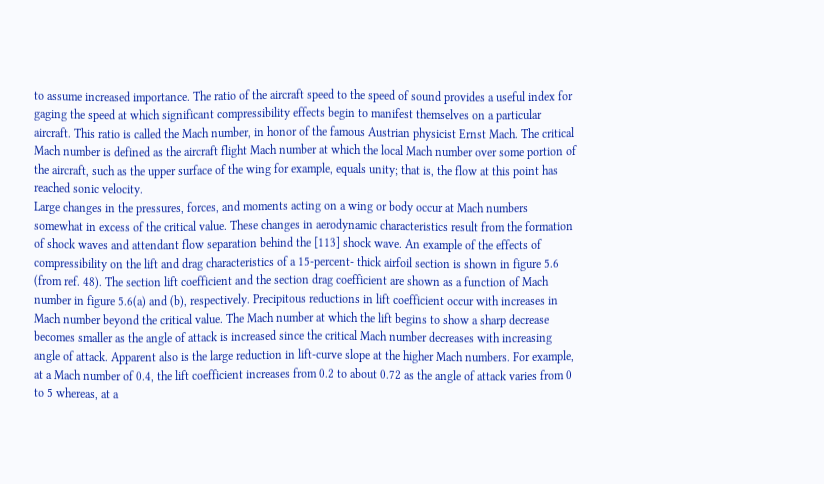to assume increased importance. The ratio of the aircraft speed to the speed of sound provides a useful index for gaging the speed at which significant compressibility effects begin to manifest themselves on a particular aircraft. This ratio is called the Mach number, in honor of the famous Austrian physicist Ernst Mach. The critical Mach number is defined as the aircraft flight Mach number at which the local Mach number over some portion of the aircraft, such as the upper surface of the wing for example, equals unity; that is, the flow at this point has reached sonic velocity.
Large changes in the pressures, forces, and moments acting on a wing or body occur at Mach numbers somewhat in excess of the critical value. These changes in aerodynamic characteristics result from the formation of shock waves and attendant flow separation behind the [113] shock wave. An example of the effects of compressibility on the lift and drag characteristics of a 15-percent- thick airfoil section is shown in figure 5.6 (from ref. 48). The section lift coefficient and the section drag coefficient are shown as a function of Mach number in figure 5.6(a) and (b), respectively. Precipitous reductions in lift coefficient occur with increases in Mach number beyond the critical value. The Mach number at which the lift begins to show a sharp decrease becomes smaller as the angle of attack is increased since the critical Mach number decreases with increasing angle of attack. Apparent also is the large reduction in lift-curve slope at the higher Mach numbers. For example, at a Mach number of 0.4, the lift coefficient increases from 0.2 to about 0.72 as the angle of attack varies from 0 to 5 whereas, at a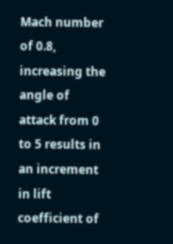Mach number of 0.8, increasing the angle of attack from 0 to 5 results in an increment in lift coefficient of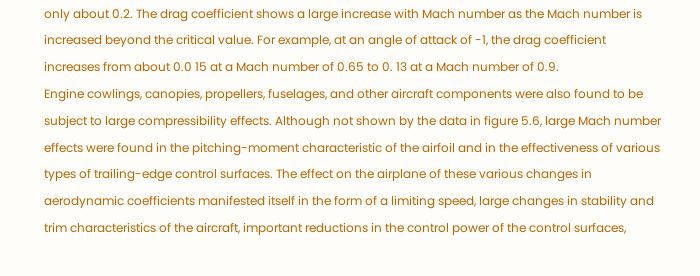only about 0.2. The drag coefficient shows a large increase with Mach number as the Mach number is increased beyond the critical value. For example, at an angle of attack of -1, the drag coefficient increases from about 0.0 15 at a Mach number of 0.65 to 0. 13 at a Mach number of 0.9.
Engine cowlings, canopies, propellers, fuselages, and other aircraft components were also found to be subject to large compressibility effects. Although not shown by the data in figure 5.6, large Mach number effects were found in the pitching-moment characteristic of the airfoil and in the effectiveness of various types of trailing-edge control surfaces. The effect on the airplane of these various changes in aerodynamic coefficients manifested itself in the form of a limiting speed, large changes in stability and trim characteristics of the aircraft, important reductions in the control power of the control surfaces,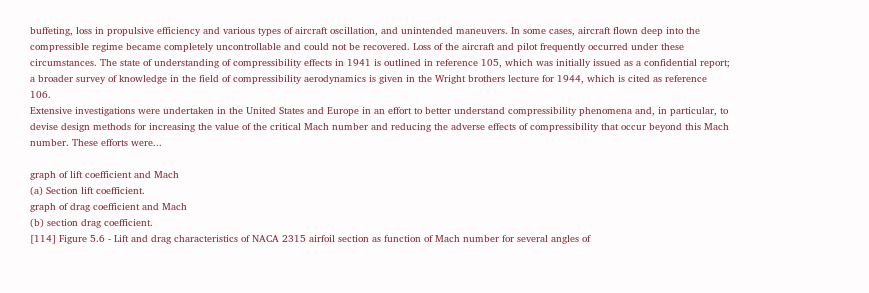buffeting, loss in propulsive efficiency and various types of aircraft oscillation, and unintended maneuvers. In some cases, aircraft flown deep into the compressible regime became completely uncontrollable and could not be recovered. Loss of the aircraft and pilot frequently occurred under these circumstances. The state of understanding of compressibility effects in 1941 is outlined in reference 105, which was initially issued as a confidential report; a broader survey of knowledge in the field of compressibility aerodynamics is given in the Wright brothers lecture for 1944, which is cited as reference 106.
Extensive investigations were undertaken in the United States and Europe in an effort to better understand compressibility phenomena and, in particular, to devise design methods for increasing the value of the critical Mach number and reducing the adverse effects of compressibility that occur beyond this Mach number. These efforts were...

graph of lift coefficient and Mach
(a) Section lift coefficient.
graph of drag coefficient and Mach
(b) section drag coefficient.
[114] Figure 5.6 - Lift and drag characteristics of NACA 2315 airfoil section as function of Mach number for several angles of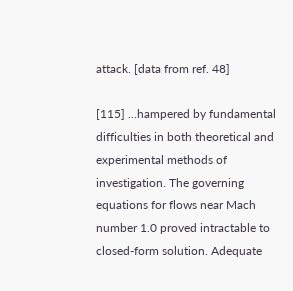attack. [data from ref. 48]

[115] ...hampered by fundamental difficulties in both theoretical and experimental methods of investigation. The governing equations for flows near Mach number 1.0 proved intractable to closed-form solution. Adequate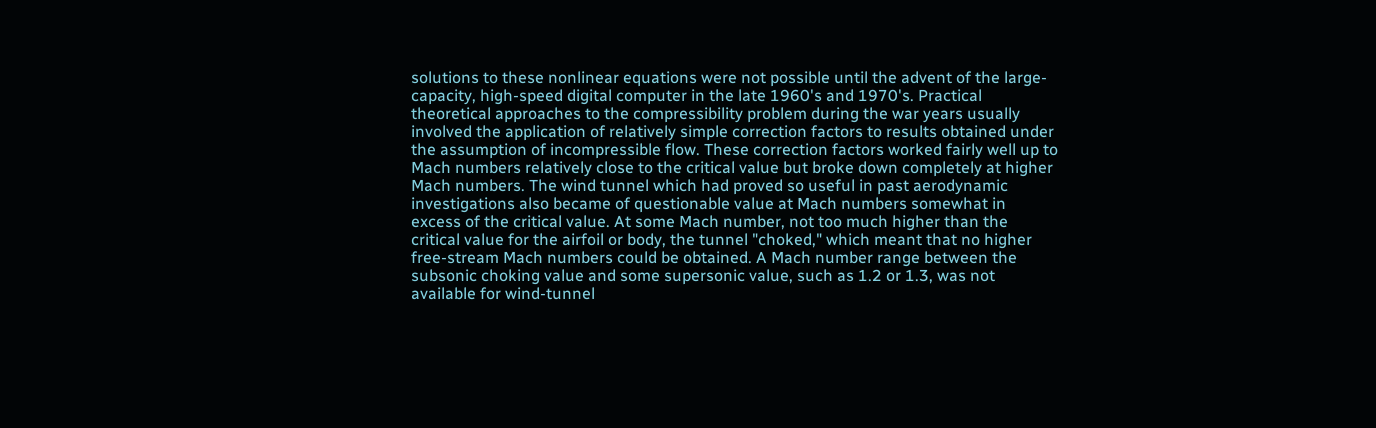solutions to these nonlinear equations were not possible until the advent of the large-capacity, high-speed digital computer in the late 1960's and 1970's. Practical theoretical approaches to the compressibility problem during the war years usually involved the application of relatively simple correction factors to results obtained under the assumption of incompressible flow. These correction factors worked fairly well up to Mach numbers relatively close to the critical value but broke down completely at higher Mach numbers. The wind tunnel which had proved so useful in past aerodynamic investigations also became of questionable value at Mach numbers somewhat in excess of the critical value. At some Mach number, not too much higher than the critical value for the airfoil or body, the tunnel "choked," which meant that no higher free-stream Mach numbers could be obtained. A Mach number range between the subsonic choking value and some supersonic value, such as 1.2 or 1.3, was not available for wind-tunnel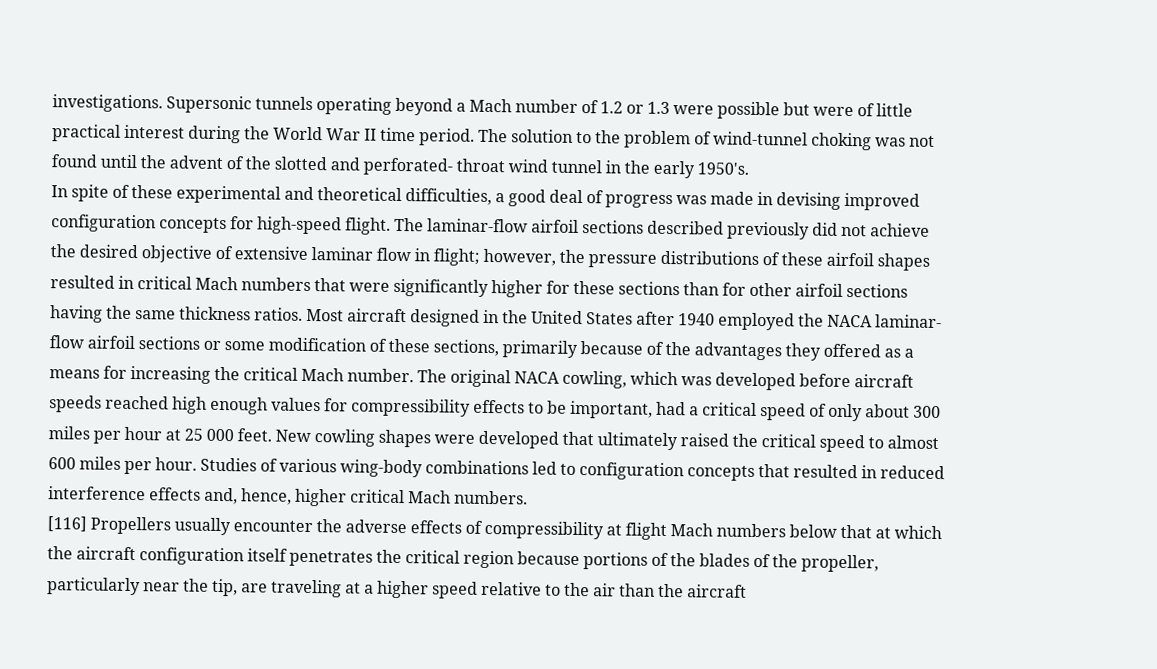investigations. Supersonic tunnels operating beyond a Mach number of 1.2 or 1.3 were possible but were of little practical interest during the World War II time period. The solution to the problem of wind-tunnel choking was not found until the advent of the slotted and perforated- throat wind tunnel in the early 1950's.
In spite of these experimental and theoretical difficulties, a good deal of progress was made in devising improved configuration concepts for high-speed flight. The laminar-flow airfoil sections described previously did not achieve the desired objective of extensive laminar flow in flight; however, the pressure distributions of these airfoil shapes resulted in critical Mach numbers that were significantly higher for these sections than for other airfoil sections having the same thickness ratios. Most aircraft designed in the United States after 1940 employed the NACA laminar-flow airfoil sections or some modification of these sections, primarily because of the advantages they offered as a means for increasing the critical Mach number. The original NACA cowling, which was developed before aircraft speeds reached high enough values for compressibility effects to be important, had a critical speed of only about 300 miles per hour at 25 000 feet. New cowling shapes were developed that ultimately raised the critical speed to almost 600 miles per hour. Studies of various wing-body combinations led to configuration concepts that resulted in reduced interference effects and, hence, higher critical Mach numbers.
[116] Propellers usually encounter the adverse effects of compressibility at flight Mach numbers below that at which the aircraft configuration itself penetrates the critical region because portions of the blades of the propeller, particularly near the tip, are traveling at a higher speed relative to the air than the aircraft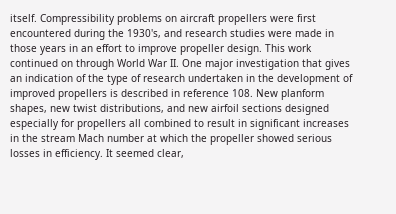itself. Compressibility problems on aircraft propellers were first encountered during the 1930's, and research studies were made in those years in an effort to improve propeller design. This work continued on through World War II. One major investigation that gives an indication of the type of research undertaken in the development of improved propellers is described in reference 108. New planform shapes, new twist distributions, and new airfoil sections designed especially for propellers all combined to result in significant increases in the stream Mach number at which the propeller showed serious losses in efficiency. It seemed clear,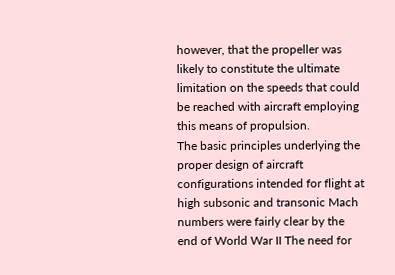however, that the propeller was likely to constitute the ultimate limitation on the speeds that could be reached with aircraft employing this means of propulsion.
The basic principles underlying the proper design of aircraft configurations intended for flight at high subsonic and transonic Mach numbers were fairly clear by the end of World War II The need for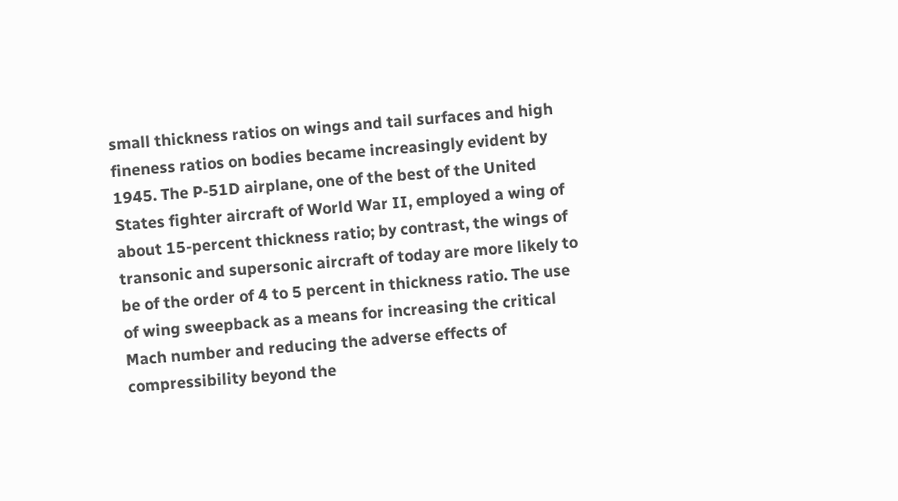small thickness ratios on wings and tail surfaces and high fineness ratios on bodies became increasingly evident by 1945. The P-51D airplane, one of the best of the United States fighter aircraft of World War II, employed a wing of about 15-percent thickness ratio; by contrast, the wings of transonic and supersonic aircraft of today are more likely to be of the order of 4 to 5 percent in thickness ratio. The use of wing sweepback as a means for increasing the critical Mach number and reducing the adverse effects of compressibility beyond the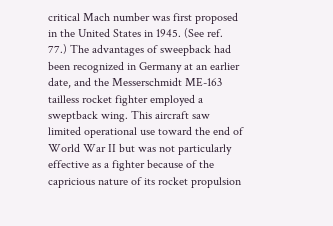critical Mach number was first proposed in the United States in 1945. (See ref. 77.) The advantages of sweepback had been recognized in Germany at an earlier date, and the Messerschmidt ME-163 tailless rocket fighter employed a sweptback wing. This aircraft saw limited operational use toward the end of World War II but was not particularly effective as a fighter because of the capricious nature of its rocket propulsion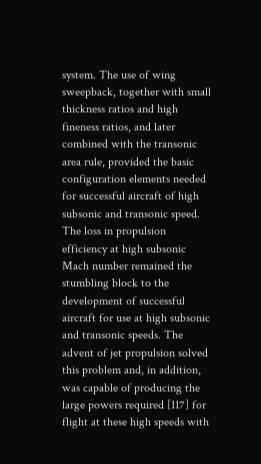system. The use of wing sweepback, together with small thickness ratios and high fineness ratios, and later combined with the transonic area rule, provided the basic configuration elements needed for successful aircraft of high subsonic and transonic speed. The loss in propulsion efficiency at high subsonic Mach number remained the stumbling block to the development of successful aircraft for use at high subsonic and transonic speeds. The advent of jet propulsion solved this problem and, in addition, was capable of producing the large powers required [117] for flight at these high speeds with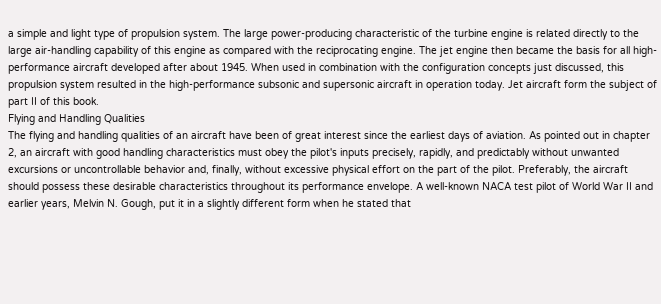a simple and light type of propulsion system. The large power-producing characteristic of the turbine engine is related directly to the large air-handling capability of this engine as compared with the reciprocating engine. The jet engine then became the basis for all high- performance aircraft developed after about 1945. When used in combination with the configuration concepts just discussed, this propulsion system resulted in the high-performance subsonic and supersonic aircraft in operation today. Jet aircraft form the subject of part II of this book.
Flying and Handling Qualities
The flying and handling qualities of an aircraft have been of great interest since the earliest days of aviation. As pointed out in chapter 2, an aircraft with good handling characteristics must obey the pilot's inputs precisely, rapidly, and predictably without unwanted excursions or uncontrollable behavior and, finally, without excessive physical effort on the part of the pilot. Preferably, the aircraft should possess these desirable characteristics throughout its performance envelope. A well-known NACA test pilot of World War II and earlier years, Melvin N. Gough, put it in a slightly different form when he stated that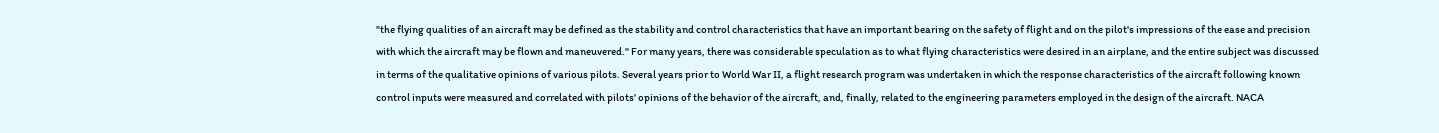"the flying qualities of an aircraft may be defined as the stability and control characteristics that have an important bearing on the safety of flight and on the pilot's impressions of the ease and precision with which the aircraft may be flown and maneuvered." For many years, there was considerable speculation as to what flying characteristics were desired in an airplane, and the entire subject was discussed in terms of the qualitative opinions of various pilots. Several years prior to World War II, a flight research program was undertaken in which the response characteristics of the aircraft following known control inputs were measured and correlated with pilots' opinions of the behavior of the aircraft, and, finally, related to the engineering parameters employed in the design of the aircraft. NACA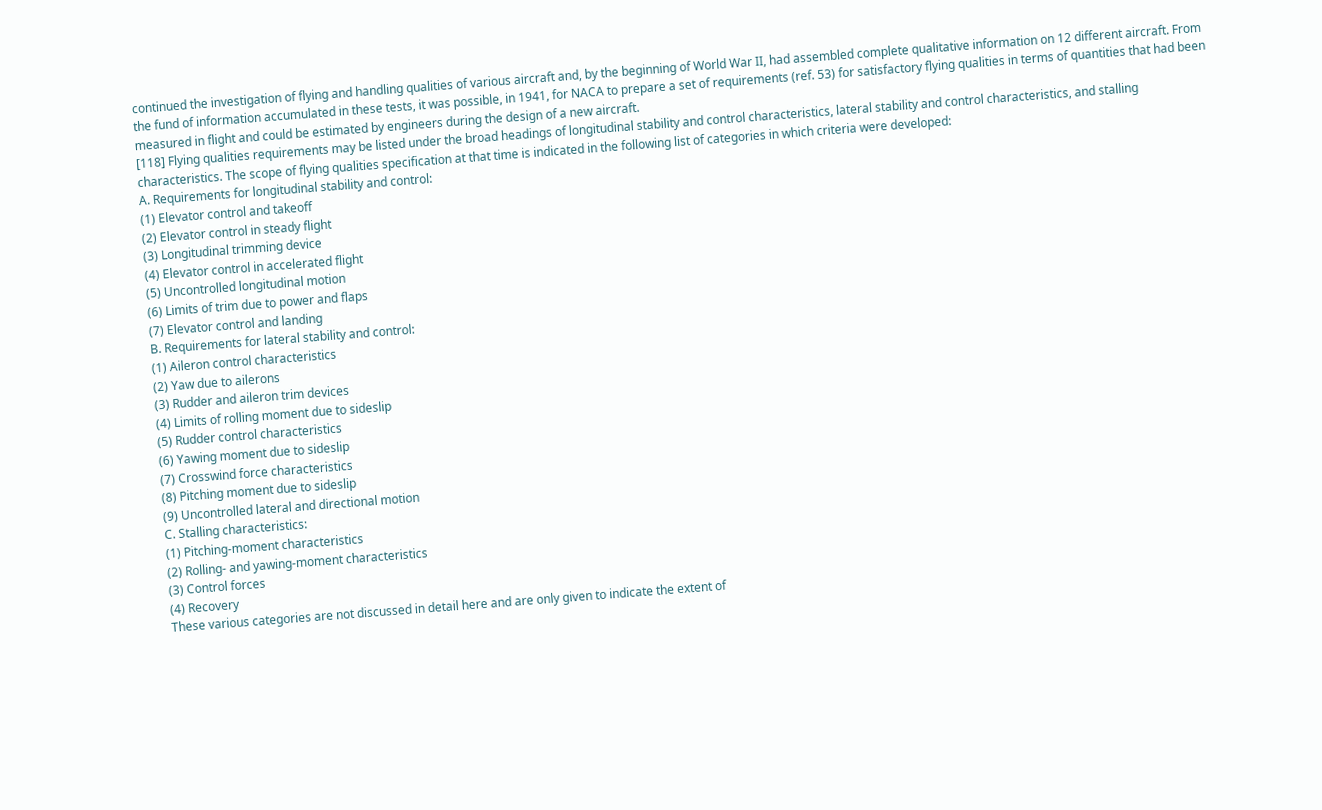continued the investigation of flying and handling qualities of various aircraft and, by the beginning of World War II, had assembled complete qualitative information on 12 different aircraft. From the fund of information accumulated in these tests, it was possible, in 1941, for NACA to prepare a set of requirements (ref. 53) for satisfactory flying qualities in terms of quantities that had been measured in flight and could be estimated by engineers during the design of a new aircraft.
[118] Flying qualities requirements may be listed under the broad headings of longitudinal stability and control characteristics, lateral stability and control characteristics, and stalling characteristics. The scope of flying qualities specification at that time is indicated in the following list of categories in which criteria were developed:
A. Requirements for longitudinal stability and control:
(1) Elevator control and takeoff
(2) Elevator control in steady flight
(3) Longitudinal trimming device
(4) Elevator control in accelerated flight
(5) Uncontrolled longitudinal motion
(6) Limits of trim due to power and flaps
(7) Elevator control and landing
B. Requirements for lateral stability and control:
(1) Aileron control characteristics
(2) Yaw due to ailerons
(3) Rudder and aileron trim devices
(4) Limits of rolling moment due to sideslip
(5) Rudder control characteristics
(6) Yawing moment due to sideslip
(7) Crosswind force characteristics
(8) Pitching moment due to sideslip
(9) Uncontrolled lateral and directional motion
C. Stalling characteristics:
(1) Pitching-moment characteristics
(2) Rolling- and yawing-moment characteristics
(3) Control forces
(4) Recovery
These various categories are not discussed in detail here and are only given to indicate the extent of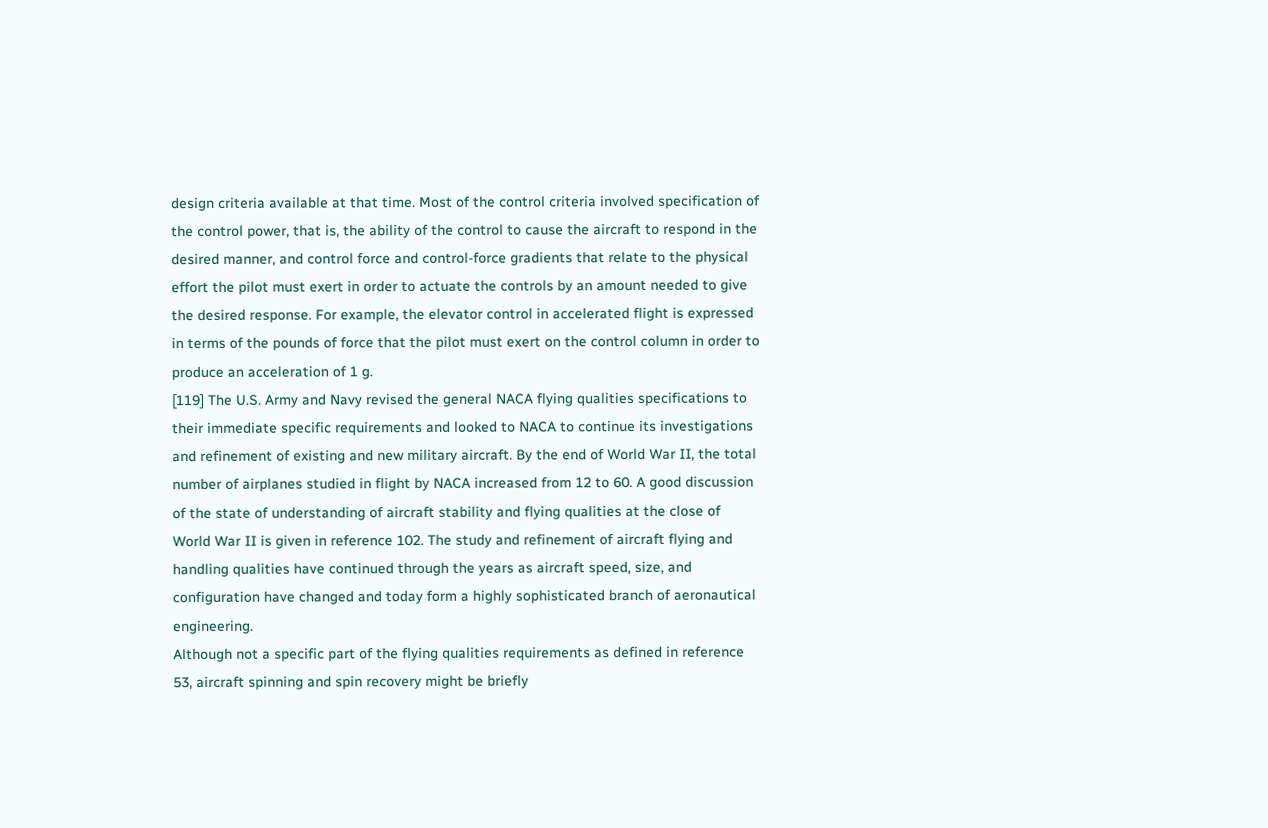design criteria available at that time. Most of the control criteria involved specification of the control power, that is, the ability of the control to cause the aircraft to respond in the desired manner, and control force and control-force gradients that relate to the physical effort the pilot must exert in order to actuate the controls by an amount needed to give the desired response. For example, the elevator control in accelerated flight is expressed in terms of the pounds of force that the pilot must exert on the control column in order to produce an acceleration of 1 g.
[119] The U.S. Army and Navy revised the general NACA flying qualities specifications to their immediate specific requirements and looked to NACA to continue its investigations and refinement of existing and new military aircraft. By the end of World War II, the total number of airplanes studied in flight by NACA increased from 12 to 60. A good discussion of the state of understanding of aircraft stability and flying qualities at the close of World War II is given in reference 102. The study and refinement of aircraft flying and handling qualities have continued through the years as aircraft speed, size, and configuration have changed and today form a highly sophisticated branch of aeronautical engineering.
Although not a specific part of the flying qualities requirements as defined in reference 53, aircraft spinning and spin recovery might be briefly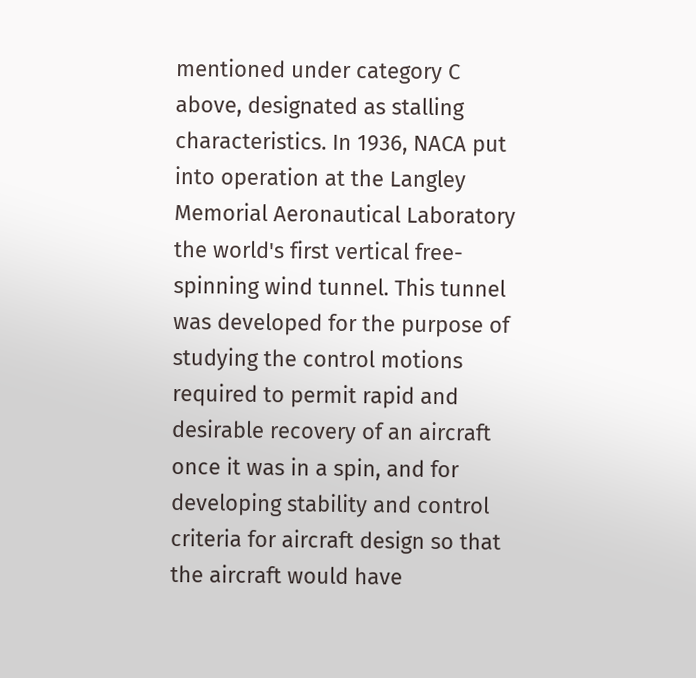mentioned under category C above, designated as stalling characteristics. In 1936, NACA put into operation at the Langley Memorial Aeronautical Laboratory the world's first vertical free-spinning wind tunnel. This tunnel was developed for the purpose of studying the control motions required to permit rapid and desirable recovery of an aircraft once it was in a spin, and for developing stability and control criteria for aircraft design so that the aircraft would have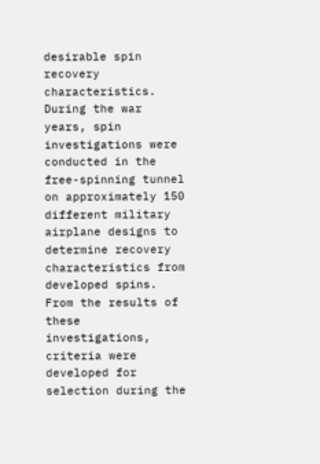desirable spin recovery characteristics. During the war years, spin investigations were conducted in the free-spinning tunnel on approximately 150 different military airplane designs to determine recovery characteristics from developed spins. From the results of these investigations, criteria were developed for selection during the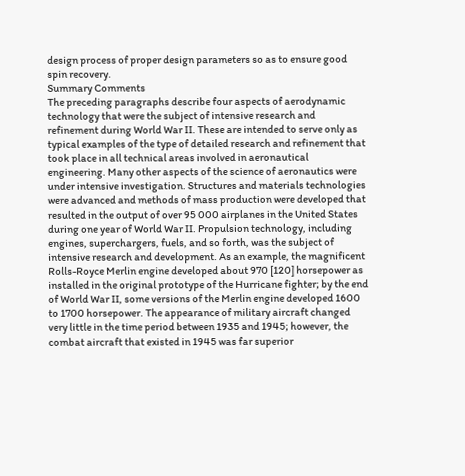design process of proper design parameters so as to ensure good spin recovery.
Summary Comments
The preceding paragraphs describe four aspects of aerodynamic technology that were the subject of intensive research and refinement during World War II. These are intended to serve only as typical examples of the type of detailed research and refinement that took place in all technical areas involved in aeronautical engineering. Many other aspects of the science of aeronautics were under intensive investigation. Structures and materials technologies were advanced and methods of mass production were developed that resulted in the output of over 95 000 airplanes in the United States during one year of World War II. Propulsion technology, including engines, superchargers, fuels, and so forth, was the subject of intensive research and development. As an example, the magnificent Rolls-Royce Merlin engine developed about 970 [120] horsepower as installed in the original prototype of the Hurricane fighter; by the end of World War II, some versions of the Merlin engine developed 1600 to 1700 horsepower. The appearance of military aircraft changed very little in the time period between 1935 and 1945; however, the combat aircraft that existed in 1945 was far superior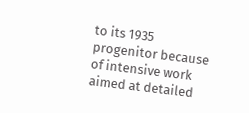to its 1935 progenitor because of intensive work aimed at detailed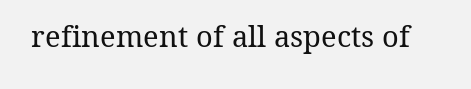refinement of all aspects of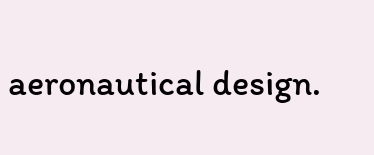aeronautical design.